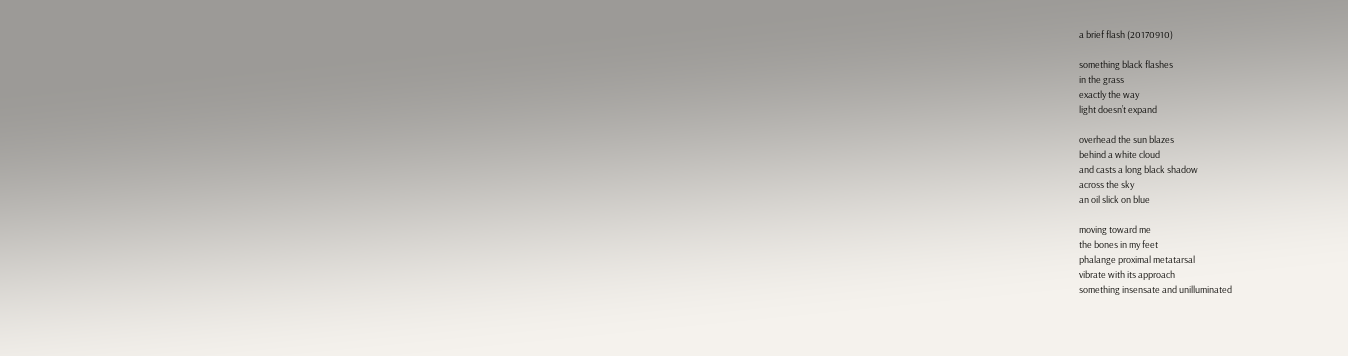a brief flash (20170910)

something black flashes
in the grass
exactly the way
light doesn’t expand

overhead the sun blazes
behind a white cloud
and casts a long black shadow
across the sky
an oil slick on blue

moving toward me
the bones in my feet
phalange proximal metatarsal
vibrate with its approach
something insensate and unilluminated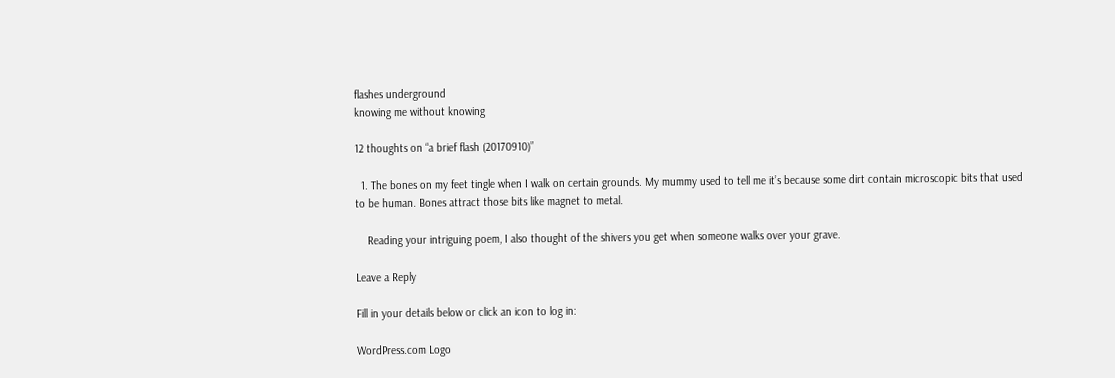flashes underground
knowing me without knowing

12 thoughts on “a brief flash (20170910)”

  1. The bones on my feet tingle when I walk on certain grounds. My mummy used to tell me it’s because some dirt contain microscopic bits that used to be human. Bones attract those bits like magnet to metal.

    Reading your intriguing poem, I also thought of the shivers you get when someone walks over your grave.

Leave a Reply

Fill in your details below or click an icon to log in:

WordPress.com Logo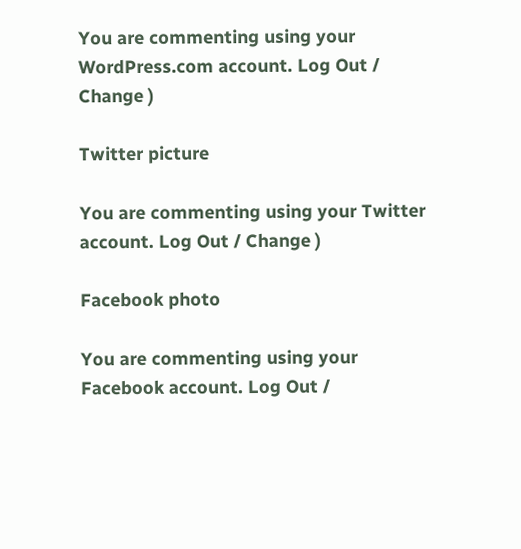You are commenting using your WordPress.com account. Log Out / Change )

Twitter picture

You are commenting using your Twitter account. Log Out / Change )

Facebook photo

You are commenting using your Facebook account. Log Out /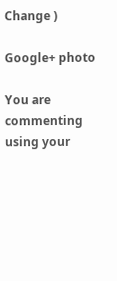Change )

Google+ photo

You are commenting using your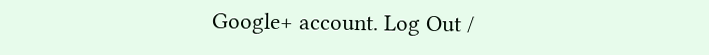Google+ account. Log Out /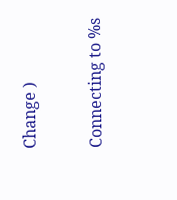Change )

Connecting to %s